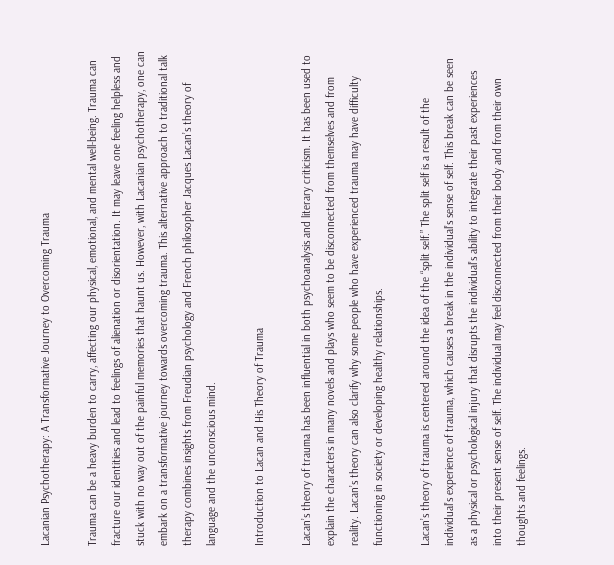Lacanian Psychotherapy: A Transformative Journey to Overcoming Trauma

Trauma can be a heavy burden to carry, affecting our physical, emotional, and mental well-being. Trauma can fracture our identities and lead to feelings of alienation or disorientation. It may leave one feeling helpless and stuck with no way out of the painful memories that haunt us. However, with Lacanian psychotherapy, one can embark on a transformative journey towards overcoming trauma. This alternative approach to traditional talk therapy combines insights from Freudian psychology and French philosopher Jacques Lacan’s theory of language and the unconscious mind.

Introduction to Lacan and His Theory of Trauma

Lacan’s theory of trauma has been influential in both psychoanalysis and literary criticism. It has been used to explain the characters in many novels and plays who seem to be disconnected from themselves and from reality. Lacan’s theory can also clarify why some people who have experienced trauma may have difficulty functioning in society or developing healthy relationships.

Lacan’s theory of trauma is centered around the idea of the “split self.” The split self is a result of the individual’s experience of trauma, which causes a break in the individual’s sense of self. This break can be seen as a physical or psychological injury that disrupts the individual’s ability to integrate their past experiences into their present sense of self. The individual may feel disconnected from their body and from their own thoughts and feelings.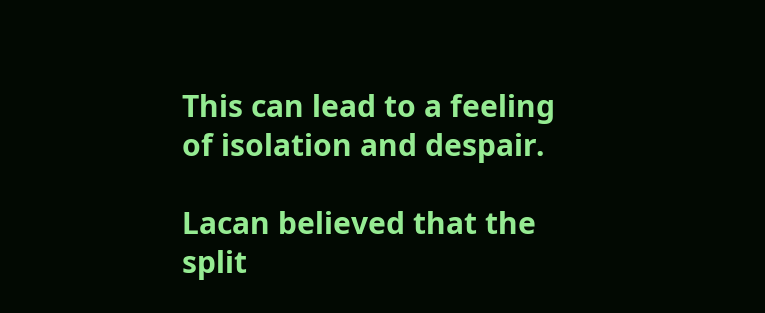This can lead to a feeling of isolation and despair.

Lacan believed that the split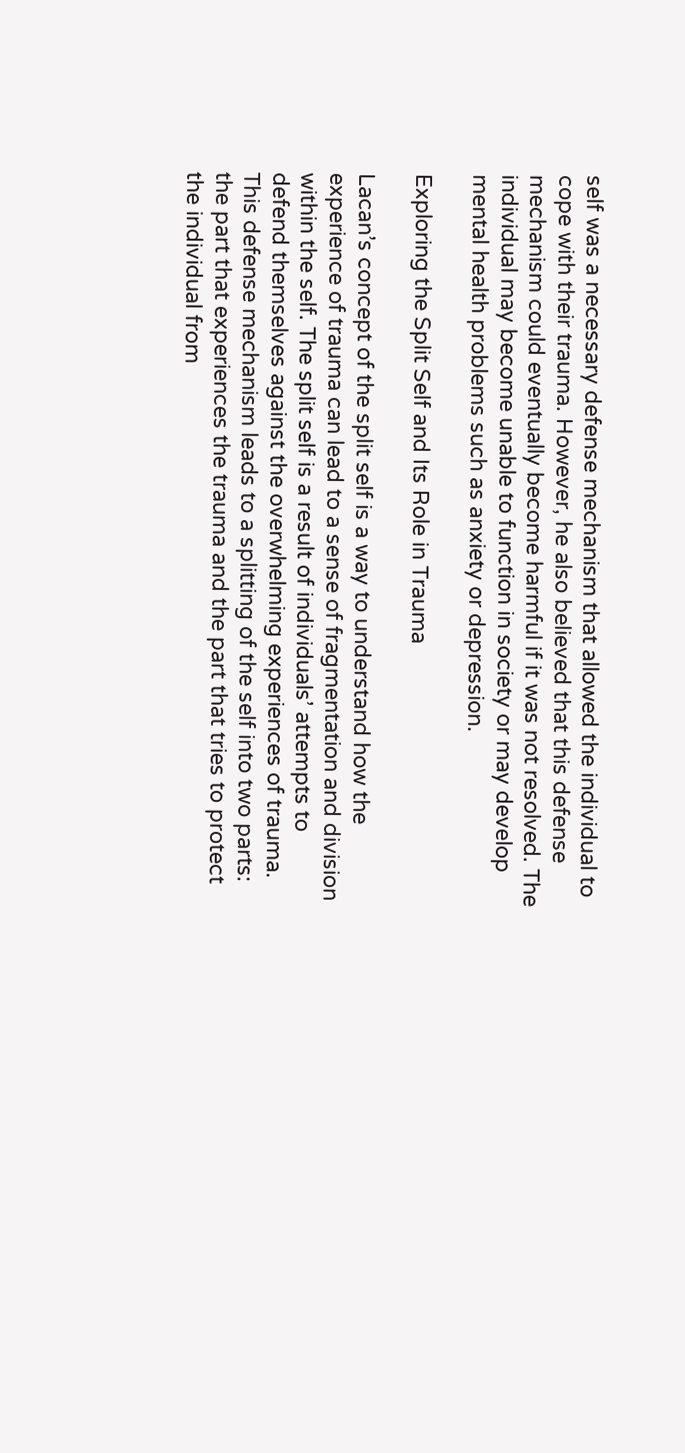self was a necessary defense mechanism that allowed the individual to cope with their trauma. However, he also believed that this defense mechanism could eventually become harmful if it was not resolved. The individual may become unable to function in society or may develop mental health problems such as anxiety or depression.

Exploring the Split Self and Its Role in Trauma

Lacan’s concept of the split self is a way to understand how the experience of trauma can lead to a sense of fragmentation and division within the self. The split self is a result of individuals’ attempts to defend themselves against the overwhelming experiences of trauma. This defense mechanism leads to a splitting of the self into two parts: the part that experiences the trauma and the part that tries to protect the individual from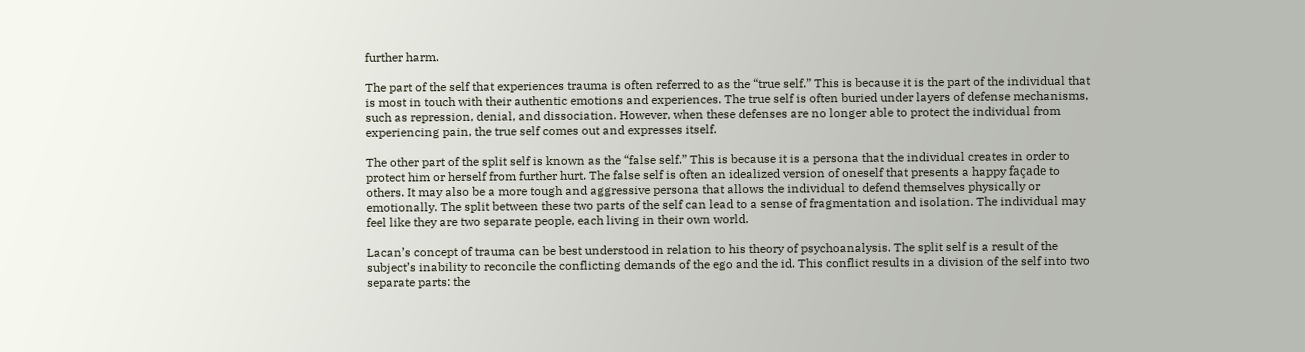further harm.

The part of the self that experiences trauma is often referred to as the “true self.” This is because it is the part of the individual that is most in touch with their authentic emotions and experiences. The true self is often buried under layers of defense mechanisms, such as repression, denial, and dissociation. However, when these defenses are no longer able to protect the individual from experiencing pain, the true self comes out and expresses itself.

The other part of the split self is known as the “false self.” This is because it is a persona that the individual creates in order to protect him or herself from further hurt. The false self is often an idealized version of oneself that presents a happy façade to others. It may also be a more tough and aggressive persona that allows the individual to defend themselves physically or emotionally. The split between these two parts of the self can lead to a sense of fragmentation and isolation. The individual may feel like they are two separate people, each living in their own world.

Lacan’s concept of trauma can be best understood in relation to his theory of psychoanalysis. The split self is a result of the subject’s inability to reconcile the conflicting demands of the ego and the id. This conflict results in a division of the self into two separate parts: the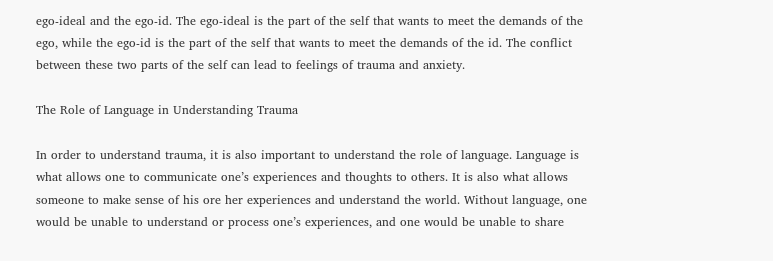ego-ideal and the ego-id. The ego-ideal is the part of the self that wants to meet the demands of the ego, while the ego-id is the part of the self that wants to meet the demands of the id. The conflict between these two parts of the self can lead to feelings of trauma and anxiety.

The Role of Language in Understanding Trauma

In order to understand trauma, it is also important to understand the role of language. Language is what allows one to communicate one’s experiences and thoughts to others. It is also what allows someone to make sense of his ore her experiences and understand the world. Without language, one would be unable to understand or process one’s experiences, and one would be unable to share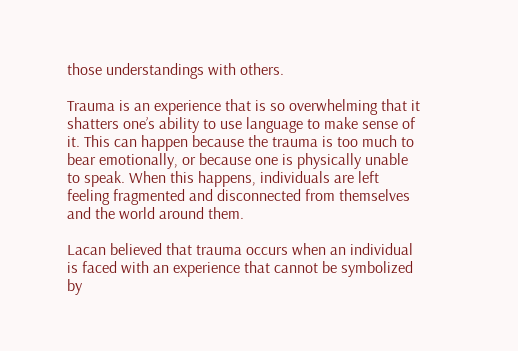those understandings with others.

Trauma is an experience that is so overwhelming that it shatters one’s ability to use language to make sense of it. This can happen because the trauma is too much to bear emotionally, or because one is physically unable to speak. When this happens, individuals are left feeling fragmented and disconnected from themselves and the world around them.

Lacan believed that trauma occurs when an individual is faced with an experience that cannot be symbolized by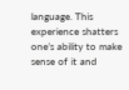language. This experience shatters one’s ability to make sense of it and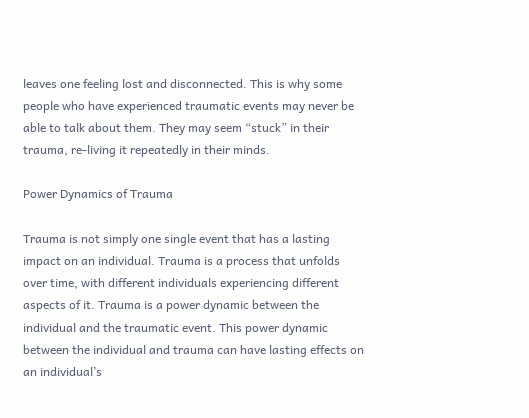leaves one feeling lost and disconnected. This is why some people who have experienced traumatic events may never be able to talk about them. They may seem “stuck” in their trauma, re-living it repeatedly in their minds.

Power Dynamics of Trauma

Trauma is not simply one single event that has a lasting impact on an individual. Trauma is a process that unfolds over time, with different individuals experiencing different aspects of it. Trauma is a power dynamic between the individual and the traumatic event. This power dynamic between the individual and trauma can have lasting effects on an individual’s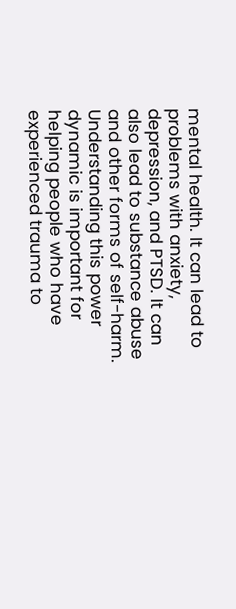mental health. It can lead to problems with anxiety, depression, and PTSD. It can also lead to substance abuse and other forms of self-harm. Understanding this power dynamic is important for helping people who have experienced trauma to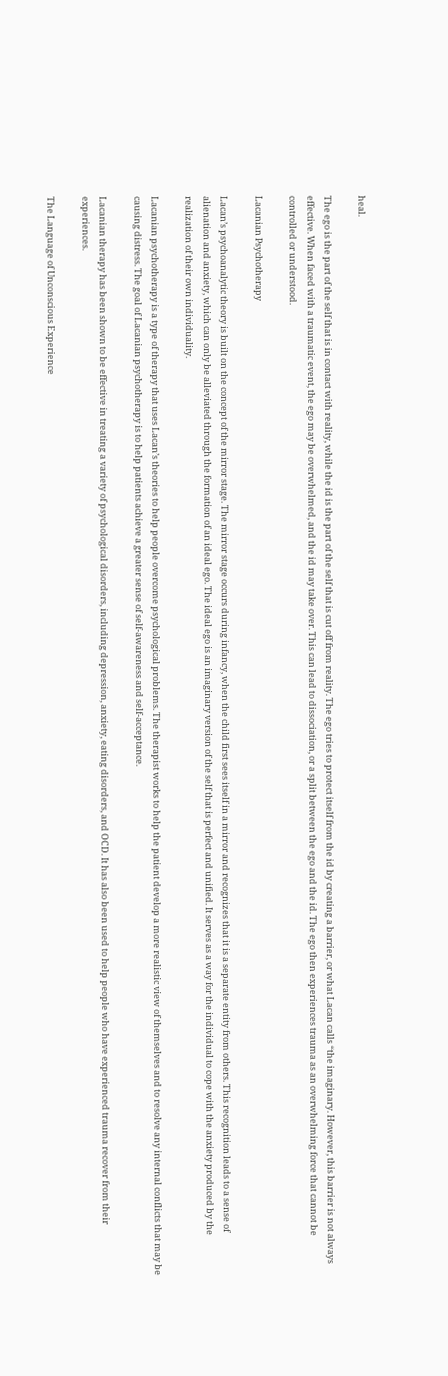heal.

The ego is the part of the self that is in contact with reality, while the id is the part of the self that is cut off from reality. The ego tries to protect itself from the id by creating a barrier, or what Lacan calls “the imaginary. However, this barrier is not always effective. When faced with a traumatic event, the ego may be overwhelmed, and the id may take over. This can lead to dissociation, or a split between the ego and the id. The ego then experiences trauma as an overwhelming force that cannot be controlled or understood.

Lacanian Psychotherapy

Lacan’s psychoanalytic theory is built on the concept of the mirror stage. The mirror stage occurs during infancy, when the child first sees itself in a mirror and recognizes that it is a separate entity from others. This recognition leads to a sense of alienation and anxiety, which can only be alleviated through the formation of an ideal ego. The ideal ego is an imaginary version of the self that is perfect and unified. It serves as a way for the individual to cope with the anxiety produced by the realization of their own individuality.

Lacanian psychotherapy is a type of therapy that uses Lacan’s theories to help people overcome psychological problems. The therapist works to help the patient develop a more realistic view of themselves and to resolve any internal conflicts that may be causing distress. The goal of Lacanian psychotherapy is to help patients achieve a greater sense of self-awareness and self-acceptance.

Lacanian therapy has been shown to be effective in treating a variety of psychological disorders, including depression, anxiety, eating disorders, and OCD. It has also been used to help people who have experienced trauma recover from their experiences.

The Language of Unconscious Experience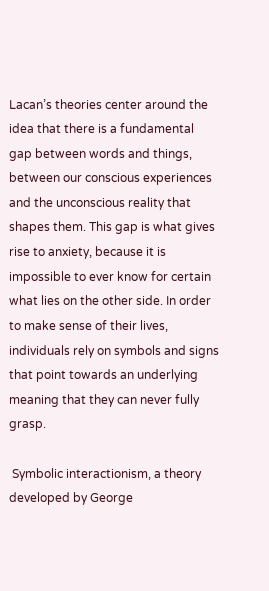Lacan’s theories center around the idea that there is a fundamental gap between words and things, between our conscious experiences and the unconscious reality that shapes them. This gap is what gives rise to anxiety, because it is impossible to ever know for certain what lies on the other side. In order to make sense of their lives, individuals rely on symbols and signs that point towards an underlying meaning that they can never fully grasp.

 Symbolic interactionism, a theory developed by George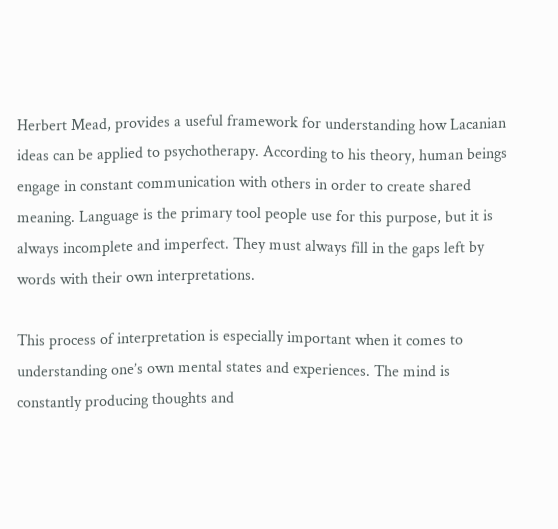Herbert Mead, provides a useful framework for understanding how Lacanian ideas can be applied to psychotherapy. According to his theory, human beings engage in constant communication with others in order to create shared meaning. Language is the primary tool people use for this purpose, but it is always incomplete and imperfect. They must always fill in the gaps left by words with their own interpretations.

This process of interpretation is especially important when it comes to understanding one’s own mental states and experiences. The mind is constantly producing thoughts and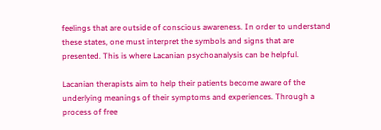feelings that are outside of conscious awareness. In order to understand these states, one must interpret the symbols and signs that are presented. This is where Lacanian psychoanalysis can be helpful.

Lacanian therapists aim to help their patients become aware of the underlying meanings of their symptoms and experiences. Through a process of free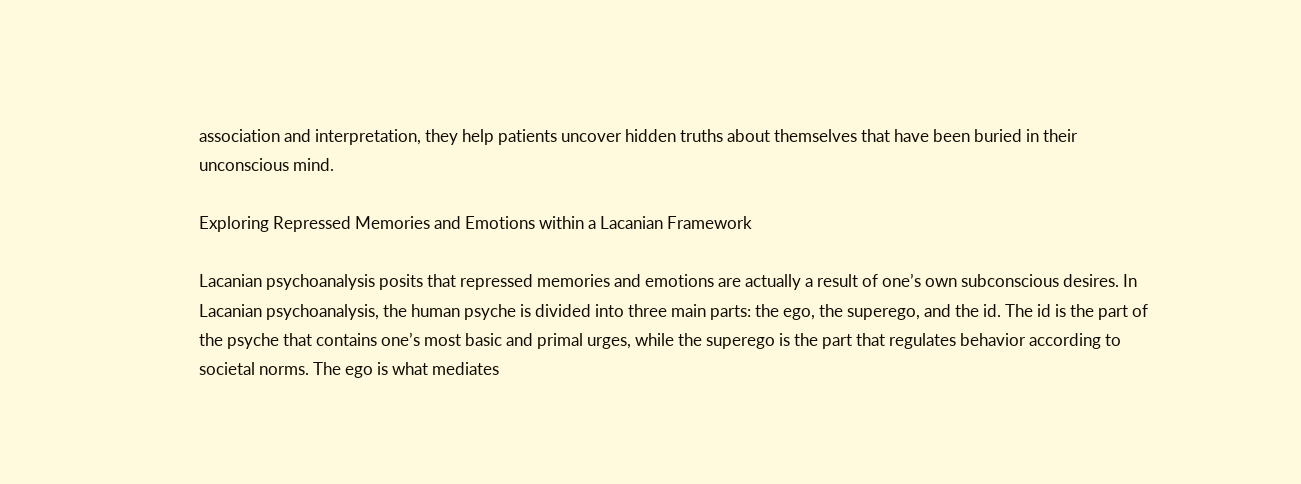association and interpretation, they help patients uncover hidden truths about themselves that have been buried in their unconscious mind.

Exploring Repressed Memories and Emotions within a Lacanian Framework

Lacanian psychoanalysis posits that repressed memories and emotions are actually a result of one’s own subconscious desires. In Lacanian psychoanalysis, the human psyche is divided into three main parts: the ego, the superego, and the id. The id is the part of the psyche that contains one’s most basic and primal urges, while the superego is the part that regulates behavior according to societal norms. The ego is what mediates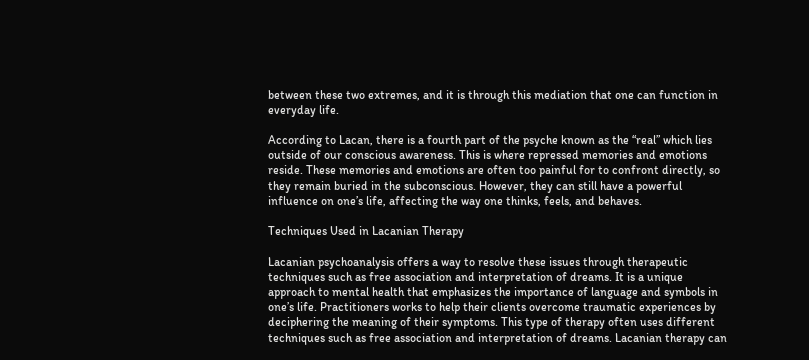between these two extremes, and it is through this mediation that one can function in everyday life.

According to Lacan, there is a fourth part of the psyche known as the “real” which lies outside of our conscious awareness. This is where repressed memories and emotions reside. These memories and emotions are often too painful for to confront directly, so they remain buried in the subconscious. However, they can still have a powerful influence on one’s life, affecting the way one thinks, feels, and behaves.

Techniques Used in Lacanian Therapy

Lacanian psychoanalysis offers a way to resolve these issues through therapeutic techniques such as free association and interpretation of dreams. It is a unique approach to mental health that emphasizes the importance of language and symbols in one’s life. Practitioners works to help their clients overcome traumatic experiences by deciphering the meaning of their symptoms. This type of therapy often uses different techniques such as free association and interpretation of dreams. Lacanian therapy can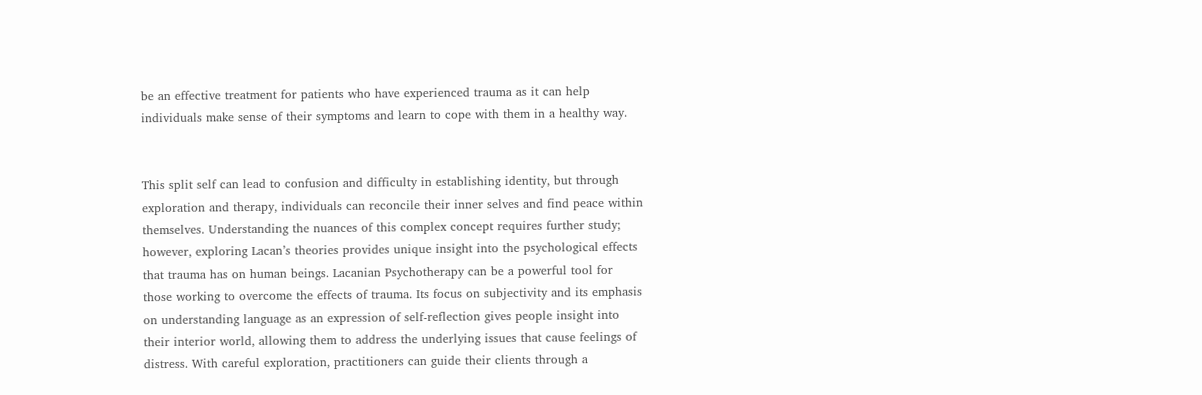be an effective treatment for patients who have experienced trauma as it can help individuals make sense of their symptoms and learn to cope with them in a healthy way.


This split self can lead to confusion and difficulty in establishing identity, but through exploration and therapy, individuals can reconcile their inner selves and find peace within themselves. Understanding the nuances of this complex concept requires further study; however, exploring Lacan’s theories provides unique insight into the psychological effects that trauma has on human beings. Lacanian Psychotherapy can be a powerful tool for those working to overcome the effects of trauma. Its focus on subjectivity and its emphasis on understanding language as an expression of self-reflection gives people insight into their interior world, allowing them to address the underlying issues that cause feelings of distress. With careful exploration, practitioners can guide their clients through a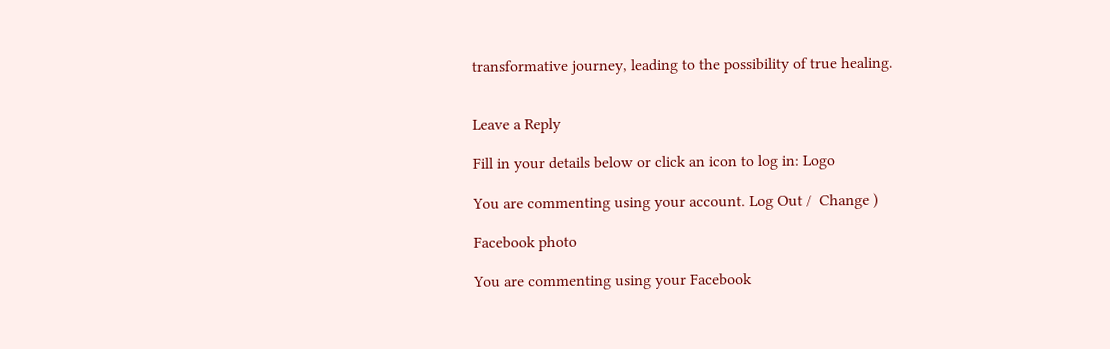transformative journey, leading to the possibility of true healing.


Leave a Reply

Fill in your details below or click an icon to log in: Logo

You are commenting using your account. Log Out /  Change )

Facebook photo

You are commenting using your Facebook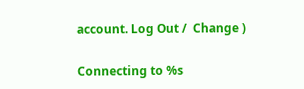account. Log Out /  Change )

Connecting to %s